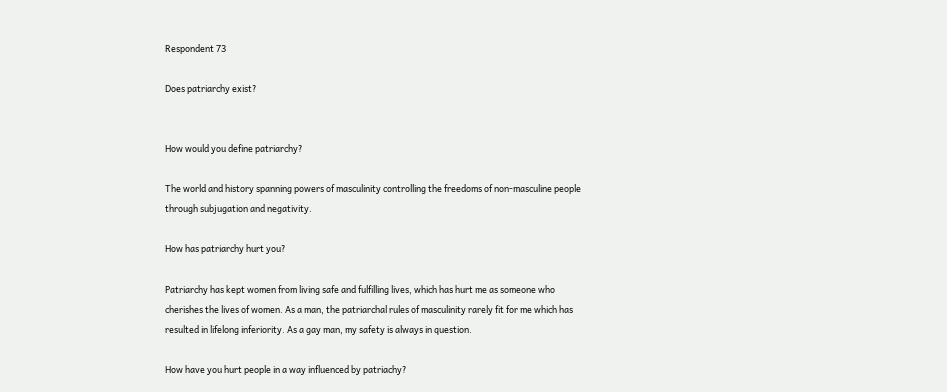Respondent 73

Does patriarchy exist?


How would you define patriarchy?

The world and history spanning powers of masculinity controlling the freedoms of non-masculine people through subjugation and negativity.

How has patriarchy hurt you?

Patriarchy has kept women from living safe and fulfilling lives, which has hurt me as someone who cherishes the lives of women. As a man, the patriarchal rules of masculinity rarely fit for me which has resulted in lifelong inferiority. As a gay man, my safety is always in question.

How have you hurt people in a way influenced by patriachy?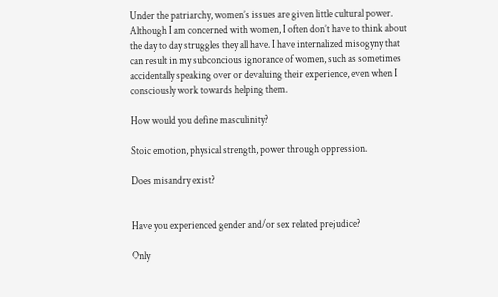Under the patriarchy, women’s issues are given little cultural power. Although I am concerned with women, I often don’t have to think about the day to day struggles they all have. I have internalized misogyny that can result in my subconcious ignorance of women, such as sometimes accidentally speaking over or devaluing their experience, even when I consciously work towards helping them.

How would you define masculinity?

Stoic emotion, physical strength, power through oppression.

Does misandry exist?


Have you experienced gender and/or sex related prejudice?

Only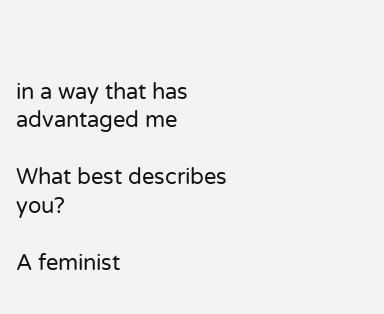in a way that has advantaged me

What best describes you?

A feminist